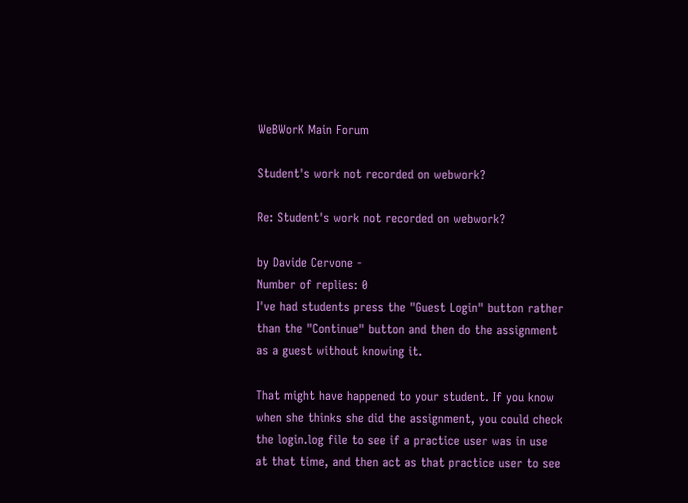WeBWorK Main Forum

Student's work not recorded on webwork?

Re: Student's work not recorded on webwork?

by Davide Cervone -
Number of replies: 0
I've had students press the "Guest Login" button rather than the "Continue" button and then do the assignment as a guest without knowing it.

That might have happened to your student. If you know when she thinks she did the assignment, you could check the login.log file to see if a practice user was in use at that time, and then act as that practice user to see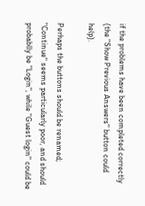if the problems have been completed correctly (the "Show Previous Answers" button could help).

Perhaps the buttons should be renamed; "Continue" seems particularly poor, and should probablly be "Login", while "Guest login" could be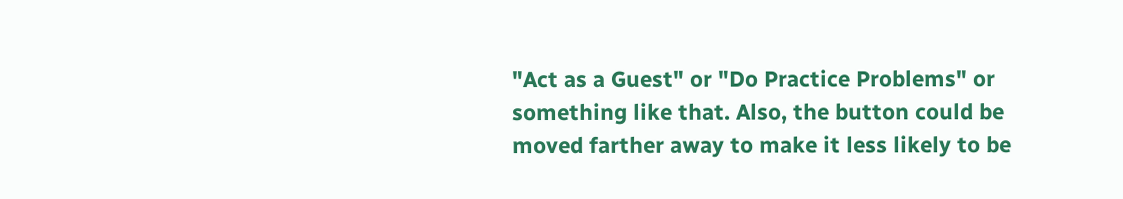"Act as a Guest" or "Do Practice Problems" or something like that. Also, the button could be moved farther away to make it less likely to be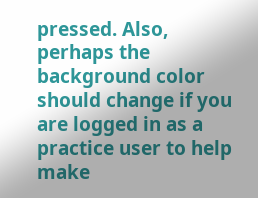pressed. Also, perhaps the background color should change if you are logged in as a practice user to help make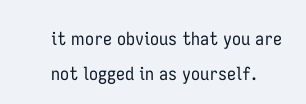it more obvious that you are not logged in as yourself.